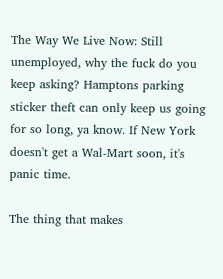The Way We Live Now: Still unemployed, why the fuck do you keep asking? Hamptons parking sticker theft can only keep us going for so long, ya know. If New York doesn't get a Wal-Mart soon, it's panic time.

The thing that makes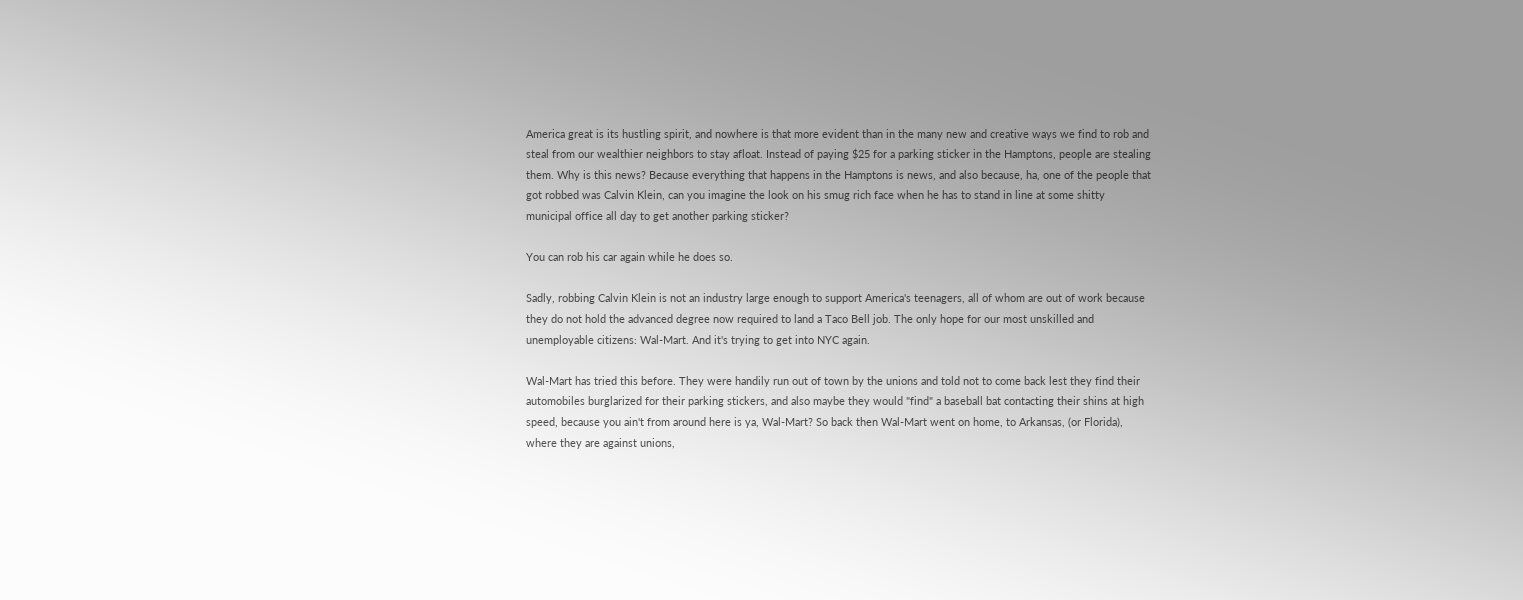America great is its hustling spirit, and nowhere is that more evident than in the many new and creative ways we find to rob and steal from our wealthier neighbors to stay afloat. Instead of paying $25 for a parking sticker in the Hamptons, people are stealing them. Why is this news? Because everything that happens in the Hamptons is news, and also because, ha, one of the people that got robbed was Calvin Klein, can you imagine the look on his smug rich face when he has to stand in line at some shitty municipal office all day to get another parking sticker?

You can rob his car again while he does so.

Sadly, robbing Calvin Klein is not an industry large enough to support America's teenagers, all of whom are out of work because they do not hold the advanced degree now required to land a Taco Bell job. The only hope for our most unskilled and unemployable citizens: Wal-Mart. And it's trying to get into NYC again.

Wal-Mart has tried this before. They were handily run out of town by the unions and told not to come back lest they find their automobiles burglarized for their parking stickers, and also maybe they would "find" a baseball bat contacting their shins at high speed, because you ain't from around here is ya, Wal-Mart? So back then Wal-Mart went on home, to Arkansas, (or Florida), where they are against unions,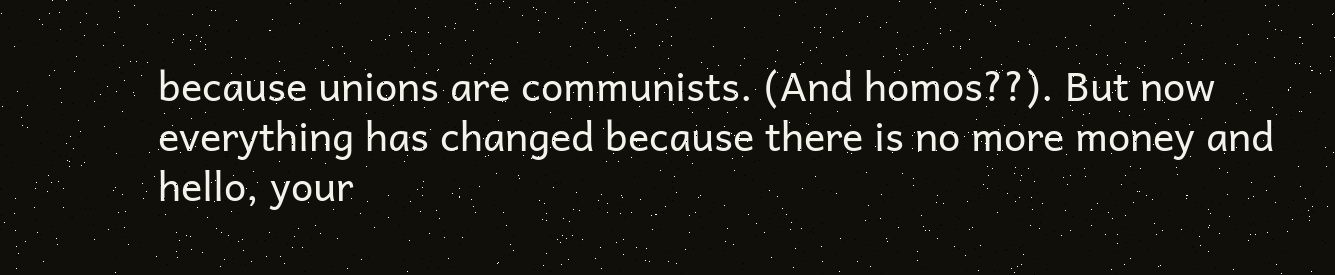because unions are communists. (And homos??). But now everything has changed because there is no more money and hello, your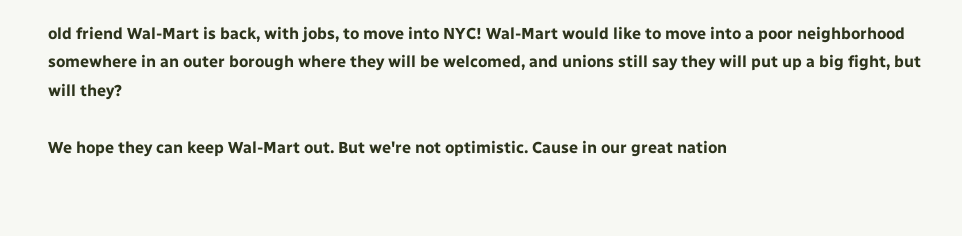old friend Wal-Mart is back, with jobs, to move into NYC! Wal-Mart would like to move into a poor neighborhood somewhere in an outer borough where they will be welcomed, and unions still say they will put up a big fight, but will they?

We hope they can keep Wal-Mart out. But we're not optimistic. Cause in our great nation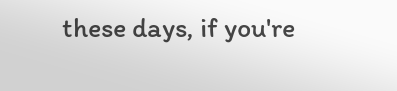these days, if you're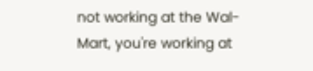not working at the Wal-Mart, you're working at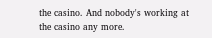the casino. And nobody's working at the casino any more.